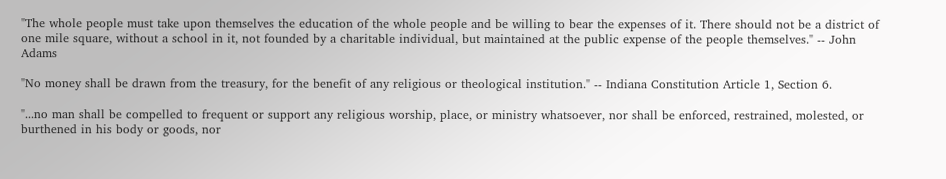"The whole people must take upon themselves the education of the whole people and be willing to bear the expenses of it. There should not be a district of one mile square, without a school in it, not founded by a charitable individual, but maintained at the public expense of the people themselves." -- John Adams

"No money shall be drawn from the treasury, for the benefit of any religious or theological institution." -- Indiana Constitution Article 1, Section 6.

"...no man shall be compelled to frequent or support any religious worship, place, or ministry whatsoever, nor shall be enforced, restrained, molested, or burthened in his body or goods, nor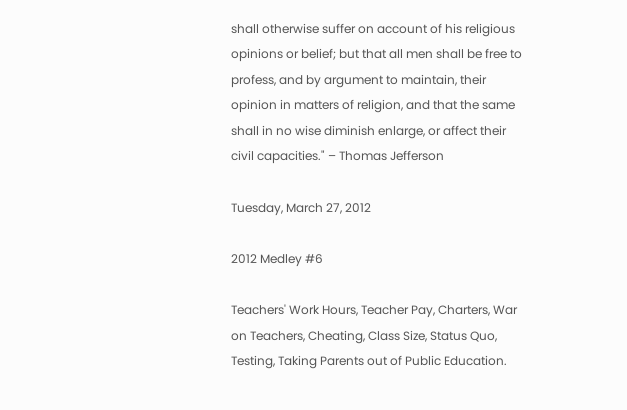shall otherwise suffer on account of his religious opinions or belief; but that all men shall be free to profess, and by argument to maintain, their opinion in matters of religion, and that the same shall in no wise diminish enlarge, or affect their civil capacities." – Thomas Jefferson

Tuesday, March 27, 2012

2012 Medley #6

Teachers' Work Hours, Teacher Pay, Charters, War on Teachers, Cheating, Class Size, Status Quo, Testing, Taking Parents out of Public Education.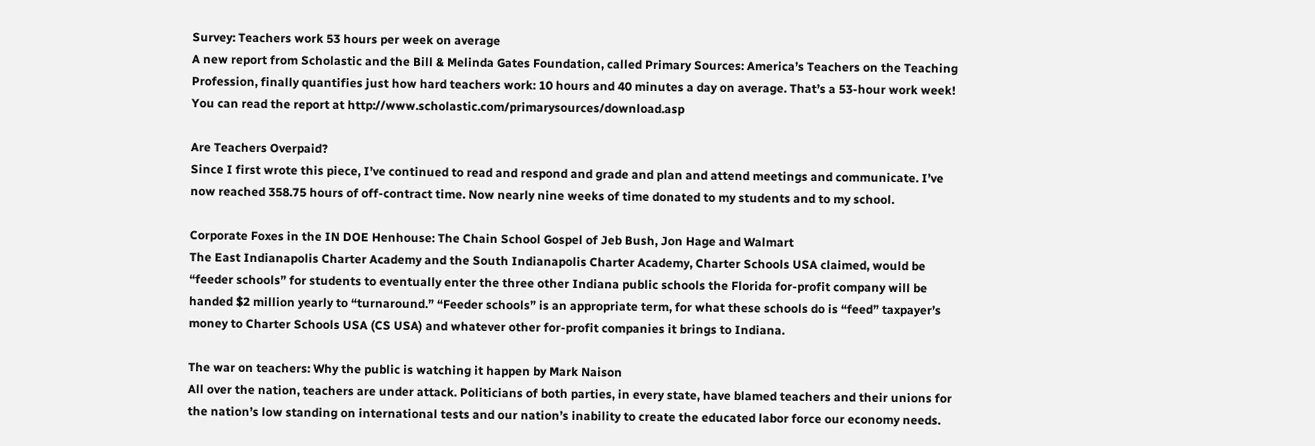Survey: Teachers work 53 hours per week on average
A new report from Scholastic and the Bill & Melinda Gates Foundation, called Primary Sources: America’s Teachers on the Teaching Profession, finally quantifies just how hard teachers work: 10 hours and 40 minutes a day on average. That’s a 53-hour work week!
You can read the report at http://www.scholastic.com/primarysources/download.asp

Are Teachers Overpaid?
Since I first wrote this piece, I’ve continued to read and respond and grade and plan and attend meetings and communicate. I’ve now reached 358.75 hours of off-contract time. Now nearly nine weeks of time donated to my students and to my school.

Corporate Foxes in the IN DOE Henhouse: The Chain School Gospel of Jeb Bush, Jon Hage and Walmart
The East Indianapolis Charter Academy and the South Indianapolis Charter Academy, Charter Schools USA claimed, would be “feeder schools” for students to eventually enter the three other Indiana public schools the Florida for-profit company will be handed $2 million yearly to “turnaround.” “Feeder schools” is an appropriate term, for what these schools do is “feed” taxpayer’s money to Charter Schools USA (CS USA) and whatever other for-profit companies it brings to Indiana.

The war on teachers: Why the public is watching it happen by Mark Naison
All over the nation, teachers are under attack. Politicians of both parties, in every state, have blamed teachers and their unions for the nation’s low standing on international tests and our nation’s inability to create the educated labor force our economy needs.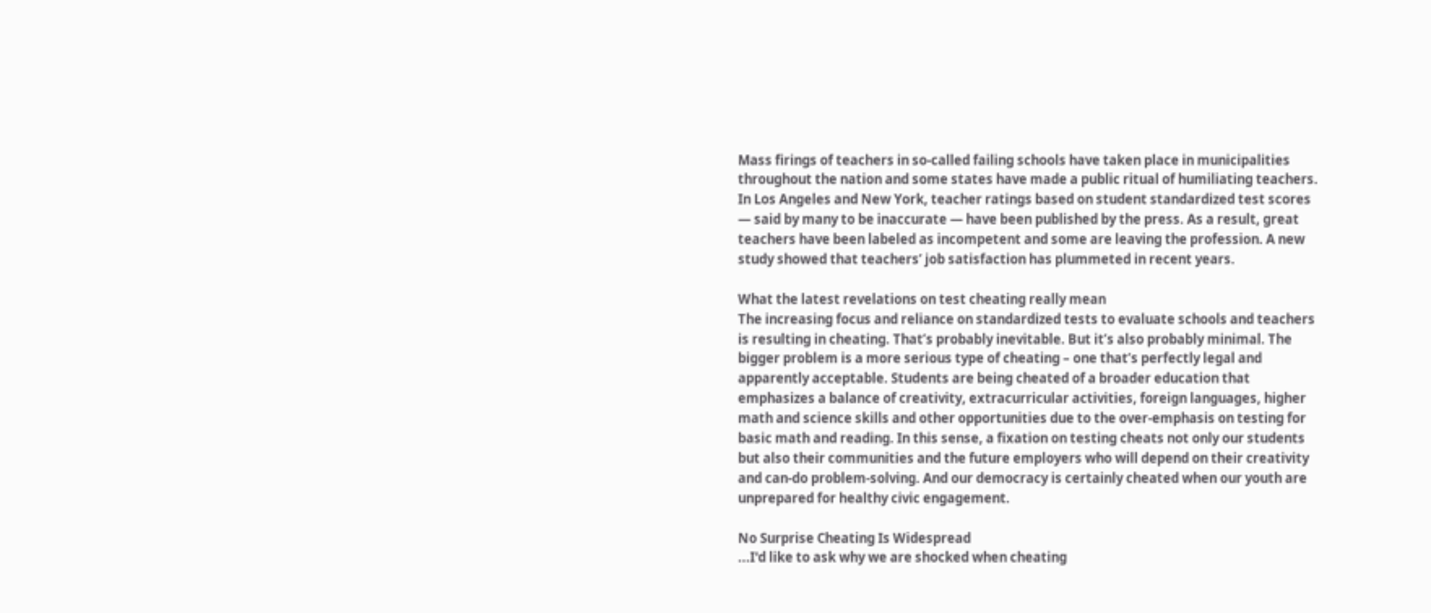Mass firings of teachers in so-called failing schools have taken place in municipalities throughout the nation and some states have made a public ritual of humiliating teachers. In Los Angeles and New York, teacher ratings based on student standardized test scores — said by many to be inaccurate — have been published by the press. As a result, great teachers have been labeled as incompetent and some are leaving the profession. A new study showed that teachers’ job satisfaction has plummeted in recent years.

What the latest revelations on test cheating really mean
The increasing focus and reliance on standardized tests to evaluate schools and teachers is resulting in cheating. That’s probably inevitable. But it’s also probably minimal. The bigger problem is a more serious type of cheating – one that’s perfectly legal and apparently acceptable. Students are being cheated of a broader education that emphasizes a balance of creativity, extracurricular activities, foreign languages, higher math and science skills and other opportunities due to the over-emphasis on testing for basic math and reading. In this sense, a fixation on testing cheats not only our students but also their communities and the future employers who will depend on their creativity and can-do problem-solving. And our democracy is certainly cheated when our youth are unprepared for healthy civic engagement.

No Surprise Cheating Is Widespread
...I'd like to ask why we are shocked when cheating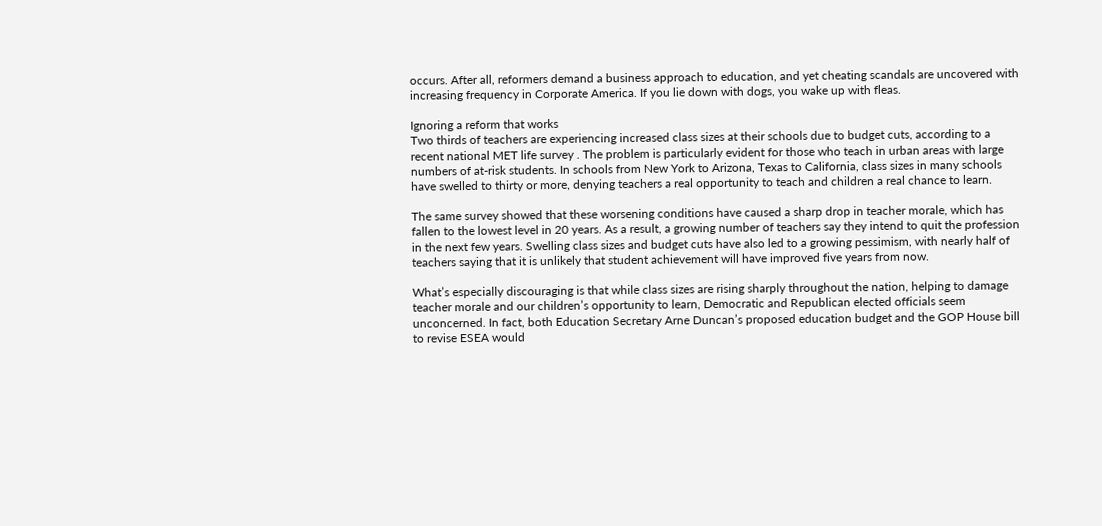occurs. After all, reformers demand a business approach to education, and yet cheating scandals are uncovered with increasing frequency in Corporate America. If you lie down with dogs, you wake up with fleas.

Ignoring a reform that works
Two thirds of teachers are experiencing increased class sizes at their schools due to budget cuts, according to a recent national MET life survey . The problem is particularly evident for those who teach in urban areas with large numbers of at-risk students. In schools from New York to Arizona, Texas to California, class sizes in many schools have swelled to thirty or more, denying teachers a real opportunity to teach and children a real chance to learn.

The same survey showed that these worsening conditions have caused a sharp drop in teacher morale, which has fallen to the lowest level in 20 years. As a result, a growing number of teachers say they intend to quit the profession in the next few years. Swelling class sizes and budget cuts have also led to a growing pessimism, with nearly half of teachers saying that it is unlikely that student achievement will have improved five years from now.

What’s especially discouraging is that while class sizes are rising sharply throughout the nation, helping to damage teacher morale and our children’s opportunity to learn, Democratic and Republican elected officials seem unconcerned. In fact, both Education Secretary Arne Duncan’s proposed education budget and the GOP House bill to revise ESEA would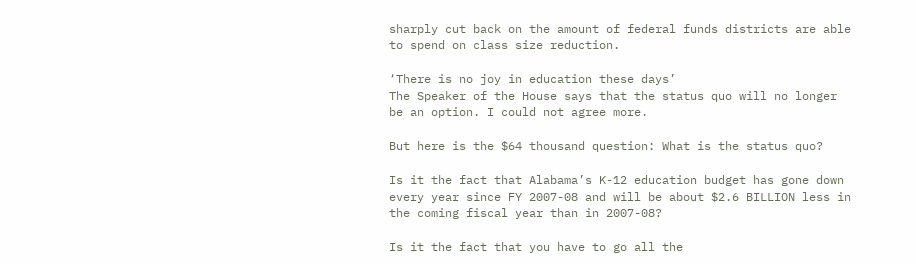sharply cut back on the amount of federal funds districts are able to spend on class size reduction.

‘There is no joy in education these days’
The Speaker of the House says that the status quo will no longer be an option. I could not agree more.

But here is the $64 thousand question: What is the status quo?

Is it the fact that Alabama’s K-12 education budget has gone down every year since FY 2007-08 and will be about $2.6 BILLION less in the coming fiscal year than in 2007-08?

Is it the fact that you have to go all the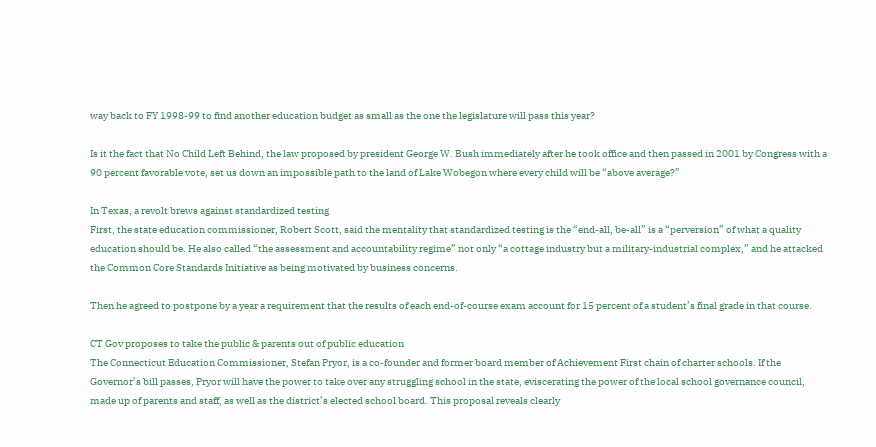way back to FY 1998-99 to find another education budget as small as the one the legislature will pass this year?

Is it the fact that No Child Left Behind, the law proposed by president George W. Bush immediately after he took office and then passed in 2001 by Congress with a 90 percent favorable vote, set us down an impossible path to the land of Lake Wobegon where every child will be “above average?”

In Texas, a revolt brews against standardized testing
First, the state education commissioner, Robert Scott, said the mentality that standardized testing is the “end-all, be-all” is a “perversion” of what a quality education should be. He also called “the assessment and accountability regime” not only “a cottage industry but a military-industrial complex,” and he attacked the Common Core Standards Initiative as being motivated by business concerns.

Then he agreed to postpone by a year a requirement that the results of each end-of-course exam account for 15 percent of a student’s final grade in that course.

CT Gov proposes to take the public & parents out of public education
The Connecticut Education Commissioner, Stefan Pryor, is a co-founder and former board member of Achievement First chain of charter schools. If the Governor’s bill passes, Pryor will have the power to take over any struggling school in the state, eviscerating the power of the local school governance council, made up of parents and staff, as well as the district’s elected school board. This proposal reveals clearly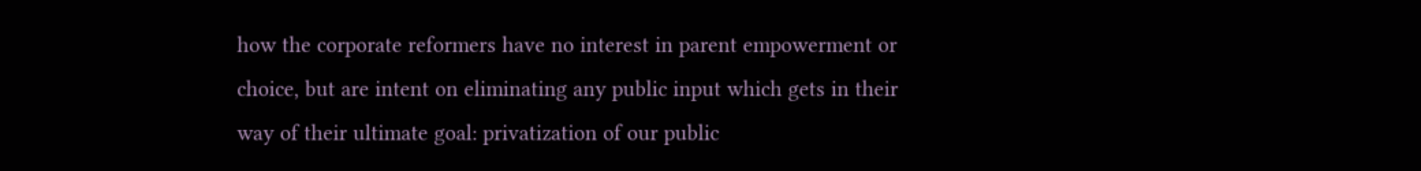how the corporate reformers have no interest in parent empowerment or choice, but are intent on eliminating any public input which gets in their way of their ultimate goal: privatization of our public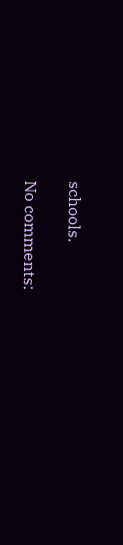schools.

No comments: